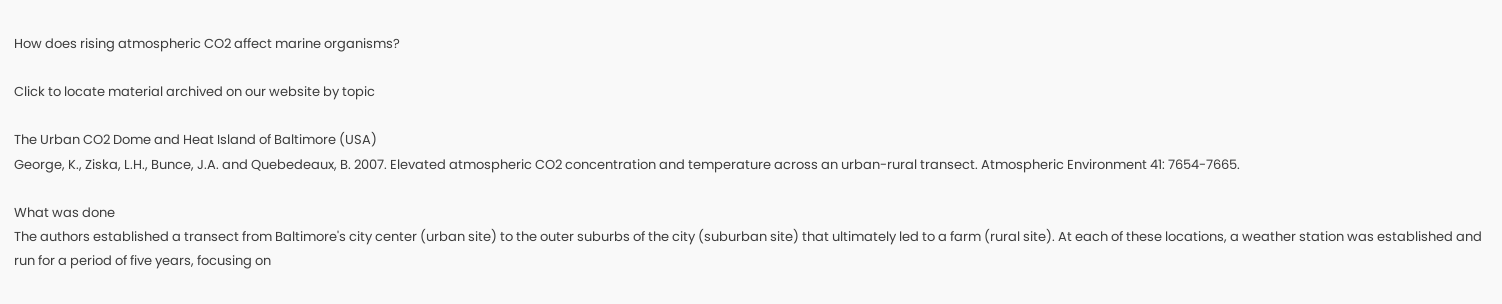How does rising atmospheric CO2 affect marine organisms?

Click to locate material archived on our website by topic

The Urban CO2 Dome and Heat Island of Baltimore (USA)
George, K., Ziska, L.H., Bunce, J.A. and Quebedeaux, B. 2007. Elevated atmospheric CO2 concentration and temperature across an urban-rural transect. Atmospheric Environment 41: 7654-7665.

What was done
The authors established a transect from Baltimore's city center (urban site) to the outer suburbs of the city (suburban site) that ultimately led to a farm (rural site). At each of these locations, a weather station was established and run for a period of five years, focusing on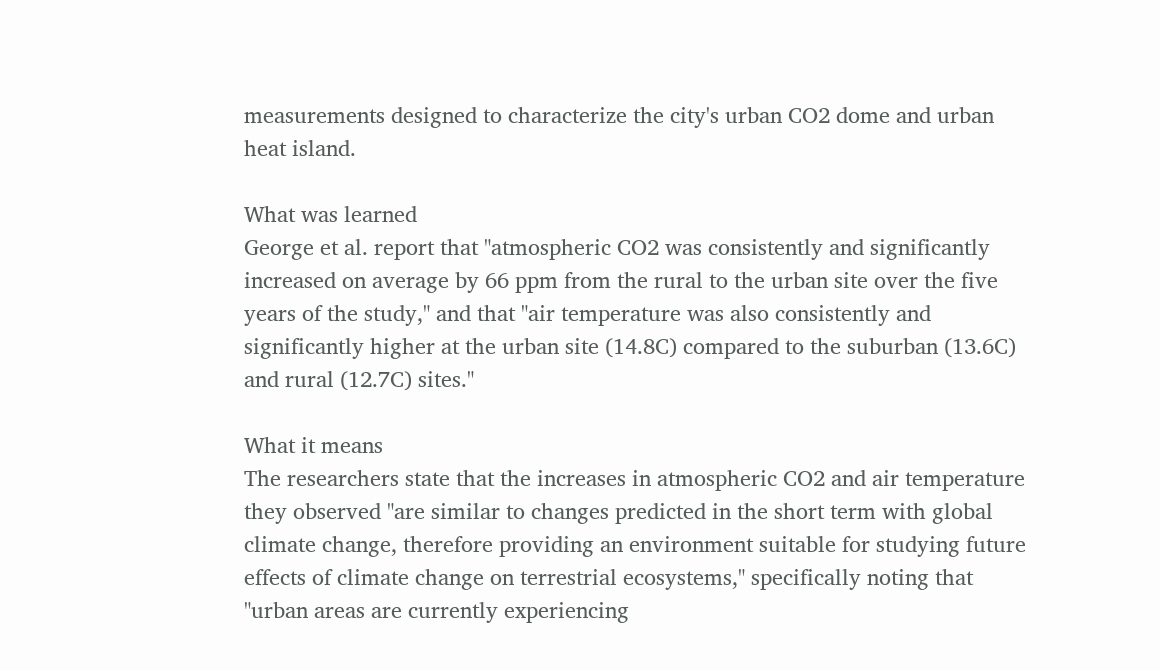measurements designed to characterize the city's urban CO2 dome and urban heat island.

What was learned
George et al. report that "atmospheric CO2 was consistently and significantly increased on average by 66 ppm from the rural to the urban site over the five years of the study," and that "air temperature was also consistently and significantly higher at the urban site (14.8C) compared to the suburban (13.6C) and rural (12.7C) sites."

What it means
The researchers state that the increases in atmospheric CO2 and air temperature they observed "are similar to changes predicted in the short term with global climate change, therefore providing an environment suitable for studying future effects of climate change on terrestrial ecosystems," specifically noting that "urban areas are currently experiencing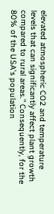elevated atmospheric CO2 and temperature levels that can significantly affect plant growth compared to rural areas." Consequently, for the 80% of the USA's population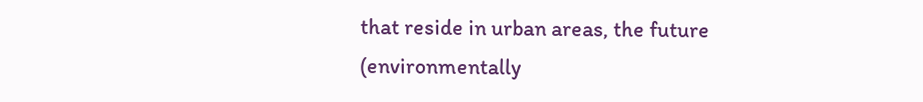that reside in urban areas, the future (environmentally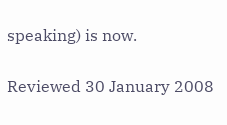speaking) is now.

Reviewed 30 January 2008